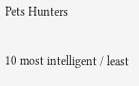Pets Hunters

10 most intelligent / least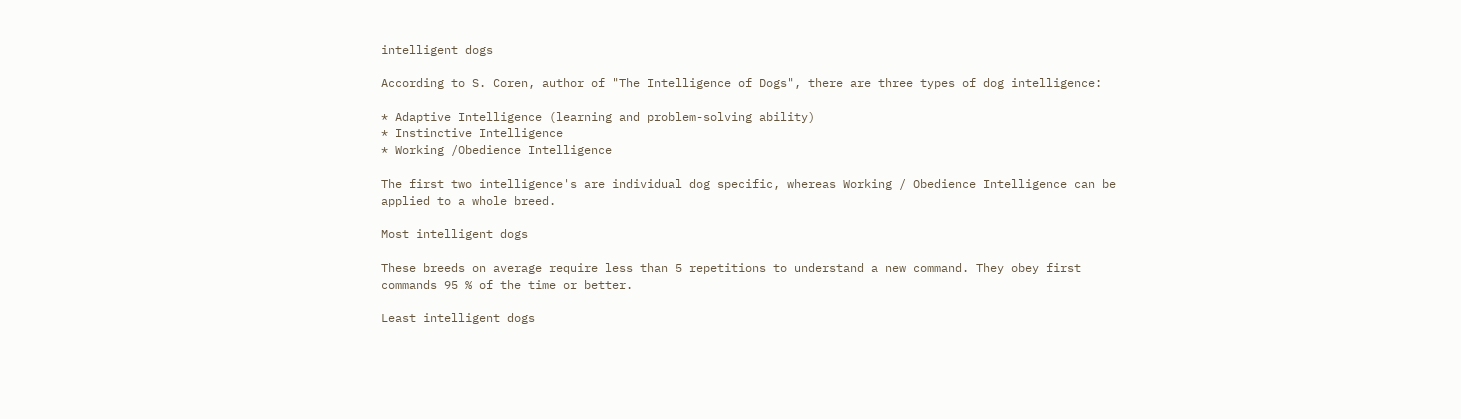intelligent dogs

According to S. Coren, author of "The Intelligence of Dogs", there are three types of dog intelligence:

* Adaptive Intelligence (learning and problem-solving ability)
* Instinctive Intelligence
* Working /Obedience Intelligence

The first two intelligence's are individual dog specific, whereas Working / Obedience Intelligence can be applied to a whole breed.

Most intelligent dogs

These breeds on average require less than 5 repetitions to understand a new command. They obey first commands 95 % of the time or better.

Least intelligent dogs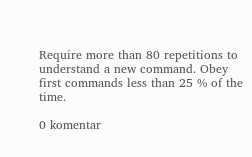Require more than 80 repetitions to understand a new command. Obey first commands less than 25 % of the time.

0 komentar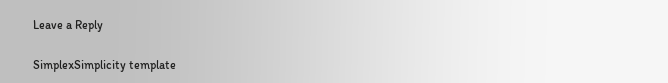Leave a Reply

SimplexSimplicity template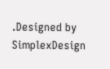.Designed by SimplexDesign